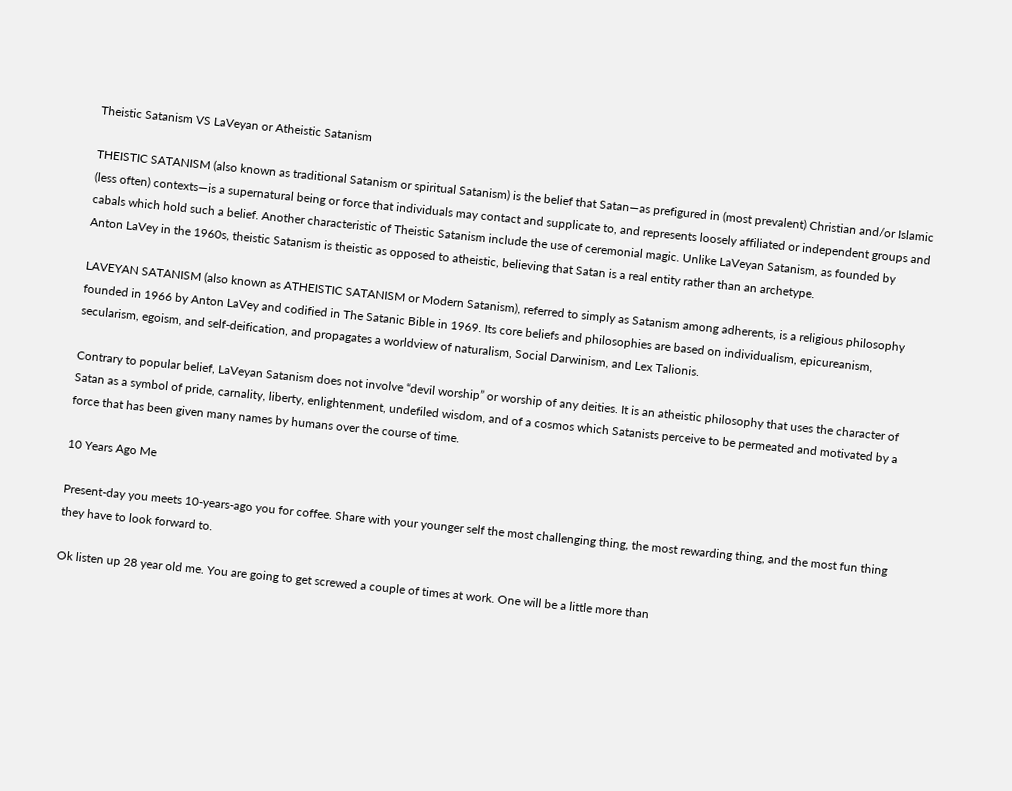Theistic Satanism VS LaVeyan or Atheistic Satanism

THEISTIC SATANISM (also known as traditional Satanism or spiritual Satanism) is the belief that Satan—as prefigured in (most prevalent) Christian and/or Islamic (less often) contexts—is a supernatural being or force that individuals may contact and supplicate to, and represents loosely affiliated or independent groups and cabals which hold such a belief. Another characteristic of Theistic Satanism include the use of ceremonial magic. Unlike LaVeyan Satanism, as founded by Anton LaVey in the 1960s, theistic Satanism is theistic as opposed to atheistic, believing that Satan is a real entity rather than an archetype.

LAVEYAN SATANISM (also known as ATHEISTIC SATANISM or Modern Satanism), referred to simply as Satanism among adherents, is a religious philosophy founded in 1966 by Anton LaVey and codified in The Satanic Bible in 1969. Its core beliefs and philosophies are based on individualism, epicureanism, secularism, egoism, and self-deification, and propagates a worldview of naturalism, Social Darwinism, and Lex Talionis.

Contrary to popular belief, LaVeyan Satanism does not involve “devil worship” or worship of any deities. It is an atheistic philosophy that uses the character of Satan as a symbol of pride, carnality, liberty, enlightenment, undefiled wisdom, and of a cosmos which Satanists perceive to be permeated and motivated by a force that has been given many names by humans over the course of time.

10 Years Ago Me

Present-day you meets 10-years-ago you for coffee. Share with your younger self the most challenging thing, the most rewarding thing, and the most fun thing they have to look forward to.

Ok listen up 28 year old me. You are going to get screwed a couple of times at work. One will be a little more than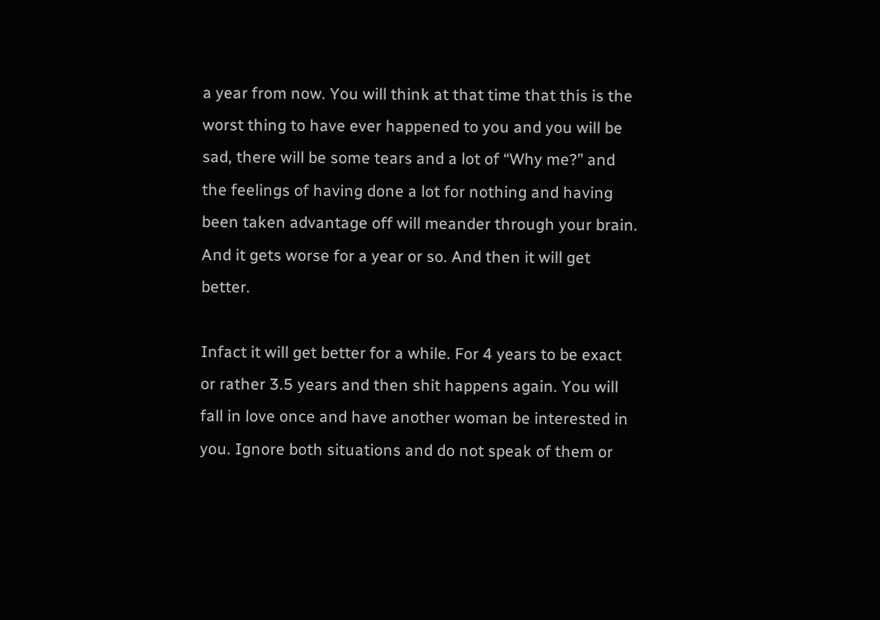a year from now. You will think at that time that this is the worst thing to have ever happened to you and you will be sad, there will be some tears and a lot of “Why me?” and the feelings of having done a lot for nothing and having been taken advantage off will meander through your brain. And it gets worse for a year or so. And then it will get better.

Infact it will get better for a while. For 4 years to be exact or rather 3.5 years and then shit happens again. You will fall in love once and have another woman be interested in you. Ignore both situations and do not speak of them or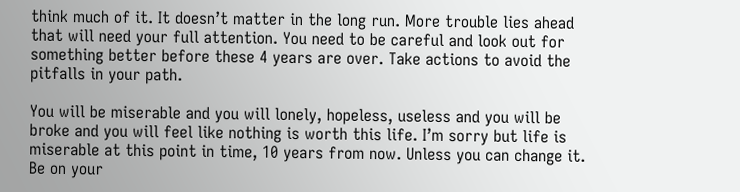think much of it. It doesn’t matter in the long run. More trouble lies ahead that will need your full attention. You need to be careful and look out for something better before these 4 years are over. Take actions to avoid the pitfalls in your path.

You will be miserable and you will lonely, hopeless, useless and you will be broke and you will feel like nothing is worth this life. I’m sorry but life is miserable at this point in time, 10 years from now. Unless you can change it. Be on your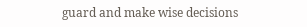guard and make wise decisions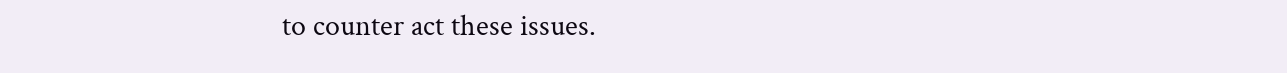to counter act these issues.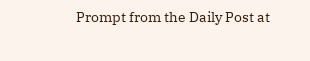Prompt from the Daily Post at